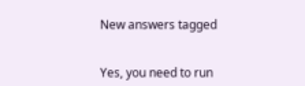New answers tagged


Yes, you need to run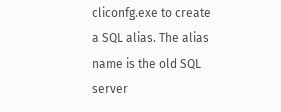cliconfg.exe to create a SQL alias. The alias name is the old SQL server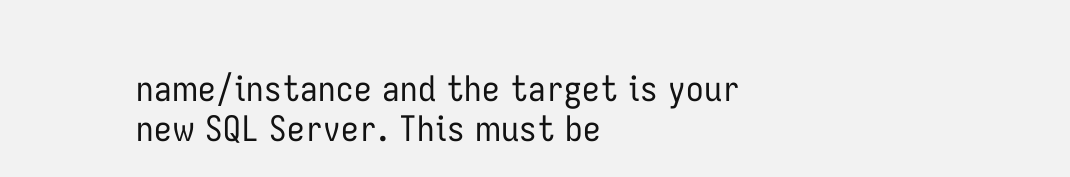name/instance and the target is your new SQL Server. This must be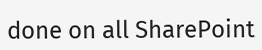done on all SharePoint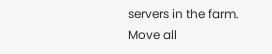servers in the farm. Move all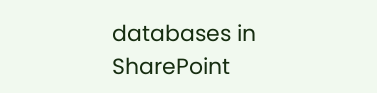databases in SharePoint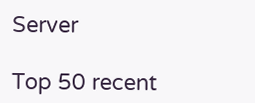Server

Top 50 recent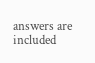answers are included